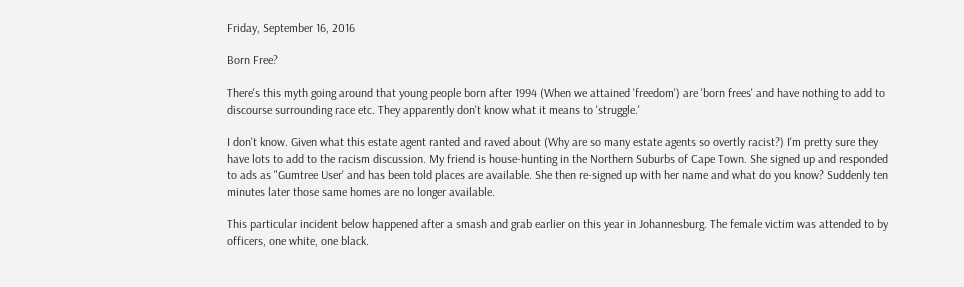Friday, September 16, 2016

Born Free?

There's this myth going around that young people born after 1994 (When we attained 'freedom') are 'born frees' and have nothing to add to discourse surrounding race etc. They apparently don't know what it means to 'struggle.'

I don't know. Given what this estate agent ranted and raved about (Why are so many estate agents so overtly racist?) I'm pretty sure they have lots to add to the racism discussion. My friend is house-hunting in the Northern Suburbs of Cape Town. She signed up and responded to ads as "Gumtree User' and has been told places are available. She then re-signed up with her name and what do you know? Suddenly ten minutes later those same homes are no longer available.

This particular incident below happened after a smash and grab earlier on this year in Johannesburg. The female victim was attended to by officers, one white, one black.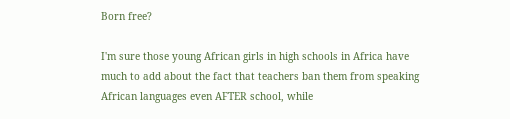Born free?

I'm sure those young African girls in high schools in Africa have much to add about the fact that teachers ban them from speaking African languages even AFTER school, while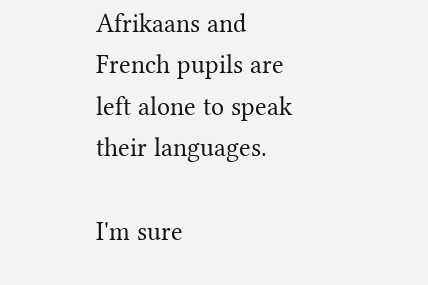Afrikaans and French pupils are left alone to speak their languages.

I'm sure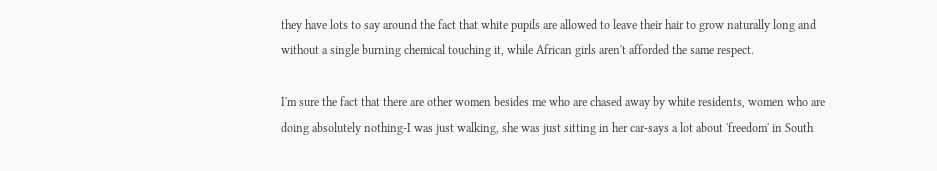they have lots to say around the fact that white pupils are allowed to leave their hair to grow naturally long and without a single burning chemical touching it, while African girls aren't afforded the same respect.

I'm sure the fact that there are other women besides me who are chased away by white residents, women who are doing absolutely nothing-I was just walking, she was just sitting in her car-says a lot about 'freedom' in South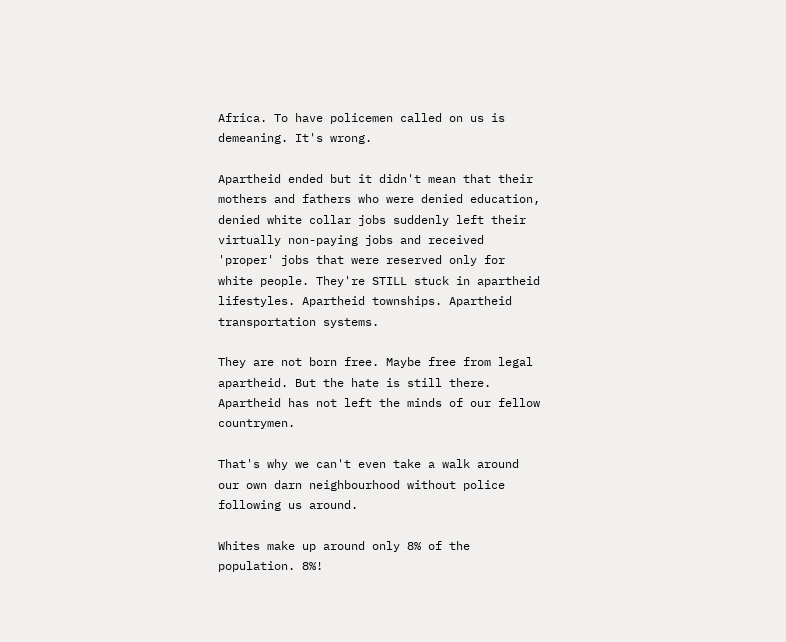Africa. To have policemen called on us is demeaning. It's wrong.

Apartheid ended but it didn't mean that their mothers and fathers who were denied education, denied white collar jobs suddenly left their virtually non-paying jobs and received 'proper' jobs that were reserved only for white people. They're STILL stuck in apartheid lifestyles. Apartheid townships. Apartheid transportation systems.

They are not born free. Maybe free from legal apartheid. But the hate is still there. Apartheid has not left the minds of our fellow countrymen.

That's why we can't even take a walk around our own darn neighbourhood without police following us around.

Whites make up around only 8% of the population. 8%!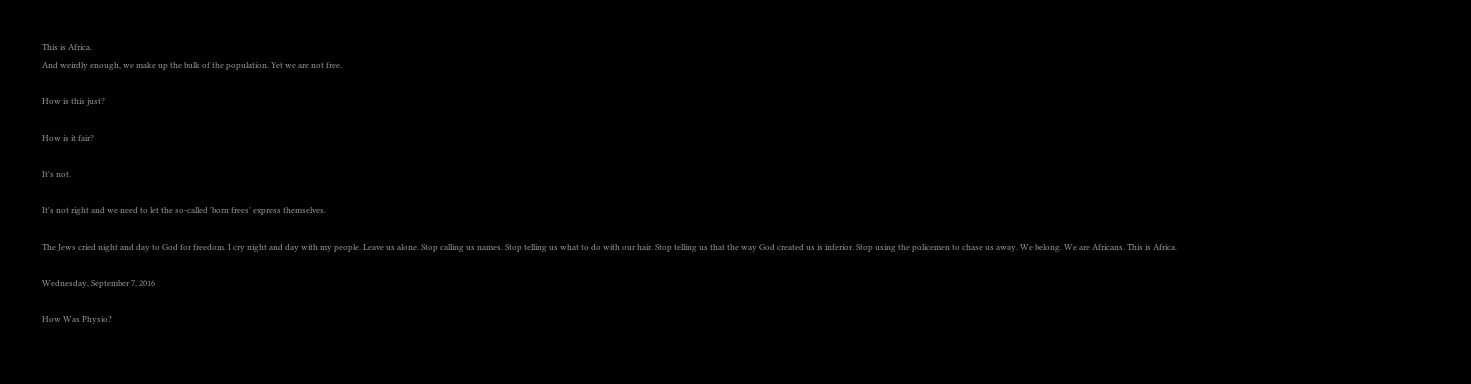This is Africa.
And weirdly enough, we make up the bulk of the population. Yet we are not free.

How is this just?

How is it fair?

It's not.

It's not right and we need to let the so-called 'born frees' express themselves.

The Jews cried night and day to God for freedom. I cry night and day with my people. Leave us alone. Stop calling us names. Stop telling us what to do with our hair. Stop telling us that the way God created us is inferior. Stop using the policemen to chase us away. We belong. We are Africans. This is Africa.

Wednesday, September 7, 2016

How Was Physio?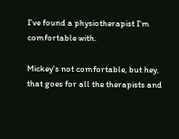I've found a physiotherapist I'm comfortable with.

Mickey's not comfortable, but hey, that goes for all the therapists and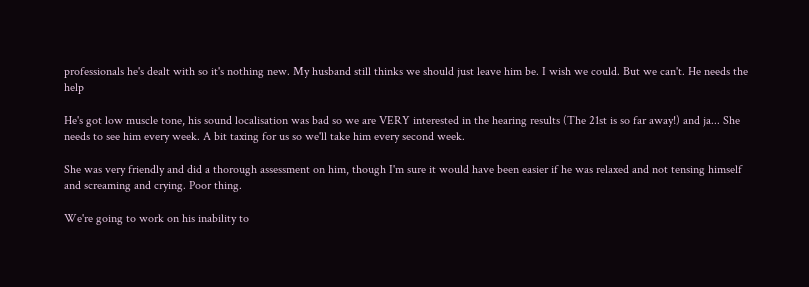professionals he's dealt with so it's nothing new. My husband still thinks we should just leave him be. I wish we could. But we can't. He needs the help

He's got low muscle tone, his sound localisation was bad so we are VERY interested in the hearing results (The 21st is so far away!) and ja... She needs to see him every week. A bit taxing for us so we'll take him every second week.

She was very friendly and did a thorough assessment on him, though I'm sure it would have been easier if he was relaxed and not tensing himself and screaming and crying. Poor thing.

We're going to work on his inability to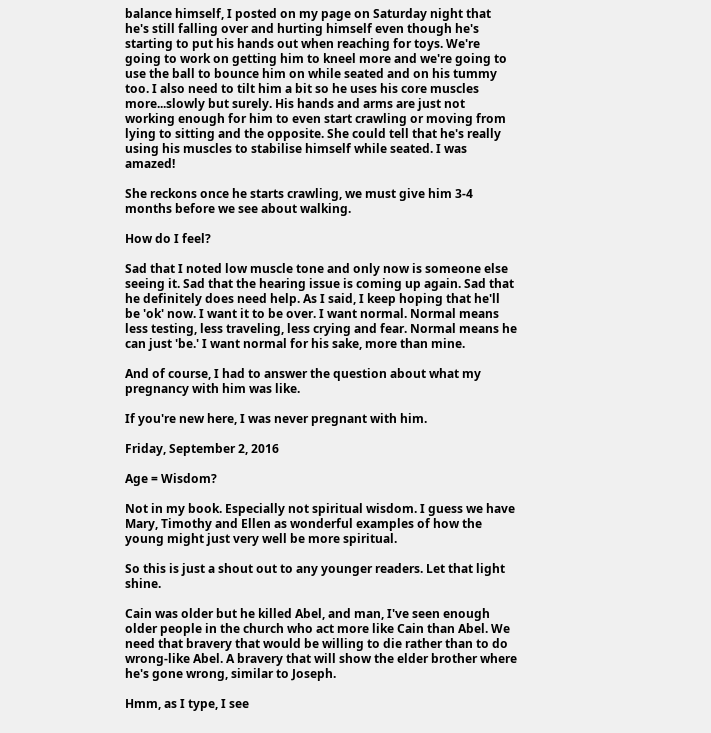balance himself, I posted on my page on Saturday night that he's still falling over and hurting himself even though he's starting to put his hands out when reaching for toys. We're going to work on getting him to kneel more and we're going to use the ball to bounce him on while seated and on his tummy too. I also need to tilt him a bit so he uses his core muscles more...slowly but surely. His hands and arms are just not working enough for him to even start crawling or moving from lying to sitting and the opposite. She could tell that he's really using his muscles to stabilise himself while seated. I was amazed!

She reckons once he starts crawling, we must give him 3-4 months before we see about walking.

How do I feel?

Sad that I noted low muscle tone and only now is someone else seeing it. Sad that the hearing issue is coming up again. Sad that he definitely does need help. As I said, I keep hoping that he'll be 'ok' now. I want it to be over. I want normal. Normal means less testing, less traveling, less crying and fear. Normal means he can just 'be.' I want normal for his sake, more than mine.

And of course, I had to answer the question about what my pregnancy with him was like.

If you're new here, I was never pregnant with him.

Friday, September 2, 2016

Age = Wisdom?

Not in my book. Especially not spiritual wisdom. I guess we have Mary, Timothy and Ellen as wonderful examples of how the young might just very well be more spiritual.

So this is just a shout out to any younger readers. Let that light shine.

Cain was older but he killed Abel, and man, I've seen enough older people in the church who act more like Cain than Abel. We need that bravery that would be willing to die rather than to do wrong-like Abel. A bravery that will show the elder brother where he's gone wrong, similar to Joseph.

Hmm, as I type, I see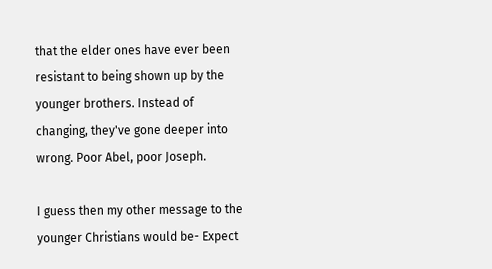that the elder ones have ever been resistant to being shown up by the younger brothers. Instead of changing, they've gone deeper into wrong. Poor Abel, poor Joseph.

I guess then my other message to the younger Christians would be- Expect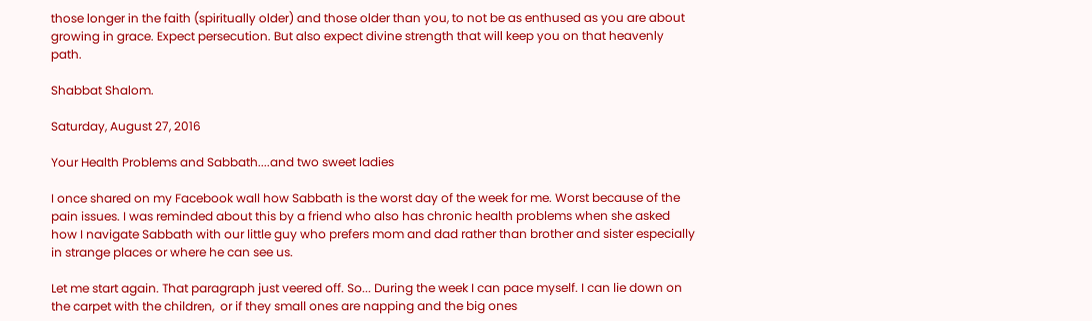those longer in the faith (spiritually older) and those older than you, to not be as enthused as you are about growing in grace. Expect persecution. But also expect divine strength that will keep you on that heavenly path.

Shabbat Shalom.

Saturday, August 27, 2016

Your Health Problems and Sabbath....and two sweet ladies

I once shared on my Facebook wall how Sabbath is the worst day of the week for me. Worst because of the pain issues. I was reminded about this by a friend who also has chronic health problems when she asked how I navigate Sabbath with our little guy who prefers mom and dad rather than brother and sister especially in strange places or where he can see us.

Let me start again. That paragraph just veered off. So... During the week I can pace myself. I can lie down on the carpet with the children,  or if they small ones are napping and the big ones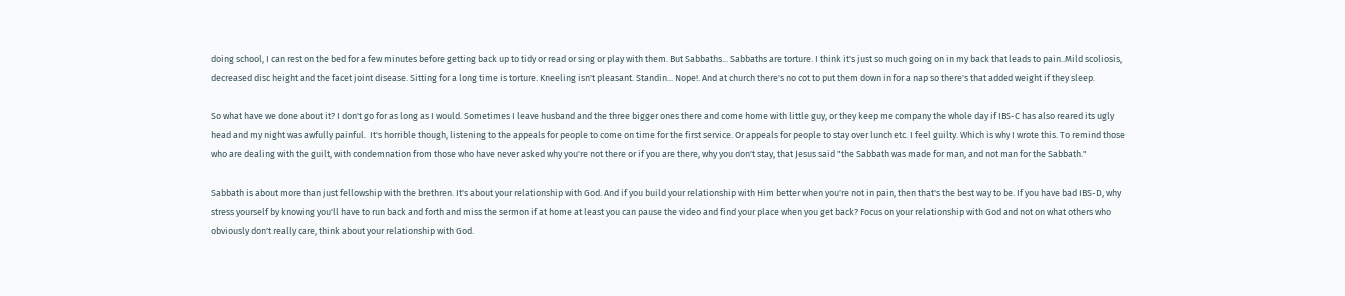doing school, I can rest on the bed for a few minutes before getting back up to tidy or read or sing or play with them. But Sabbaths... Sabbaths are torture. I think it's just so much going on in my back that leads to pain..Mild scoliosis, decreased disc height and the facet joint disease. Sitting for a long time is torture. Kneeling isn't pleasant. Standin... Nope!. And at church there's no cot to put them down in for a nap so there's that added weight if they sleep.

So what have we done about it? I don't go for as long as I would. Sometimes I leave husband and the three bigger ones there and come home with little guy, or they keep me company the whole day if IBS-C has also reared its ugly head and my night was awfully painful.  It's horrible though, listening to the appeals for people to come on time for the first service. Or appeals for people to stay over lunch etc. I feel guilty. Which is why I wrote this. To remind those  who are dealing with the guilt, with condemnation from those who have never asked why you're not there or if you are there, why you don't stay, that Jesus said "the Sabbath was made for man, and not man for the Sabbath."

Sabbath is about more than just fellowship with the brethren. It's about your relationship with God. And if you build your relationship with Him better when you're not in pain, then that's the best way to be. If you have bad IBS-D, why stress yourself by knowing you'll have to run back and forth and miss the sermon if at home at least you can pause the video and find your place when you get back? Focus on your relationship with God and not on what others who obviously don't really care, think about your relationship with God.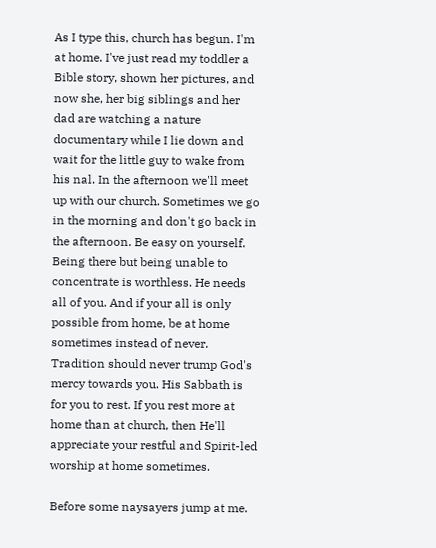As I type this, church has begun. I'm at home. I've just read my toddler a Bible story, shown her pictures, and now she, her big siblings and her dad are watching a nature documentary while I lie down and wait for the little guy to wake from his nal. In the afternoon we'll meet up with our church. Sometimes we go in the morning and don't go back in the afternoon. Be easy on yourself. Being there but being unable to concentrate is worthless. He needs all of you. And if your all is only possible from home, be at home sometimes instead of never. Tradition should never trump God's mercy towards you. His Sabbath is for you to rest. If you rest more at home than at church, then He'll appreciate your restful and Spirit-led worship at home sometimes.

Before some naysayers jump at me.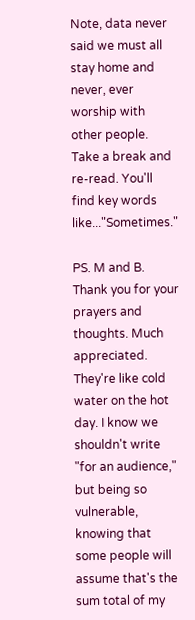Note, data never said we must all stay home and never, ever worship with other people. Take a break and re-read. You'll find key words like..."Sometimes."

PS. M and B. Thank you for your prayers and thoughts. Much appreciated. They're like cold water on the hot day. I know we shouldn't write "for an audience," but being so vulnerable, knowing that some people will assume that's the sum total of my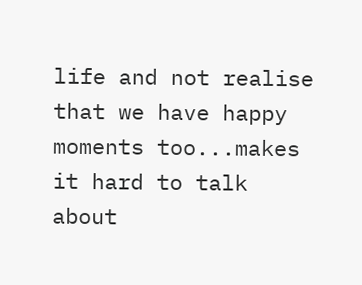life and not realise that we have happy moments too...makes it hard to talk about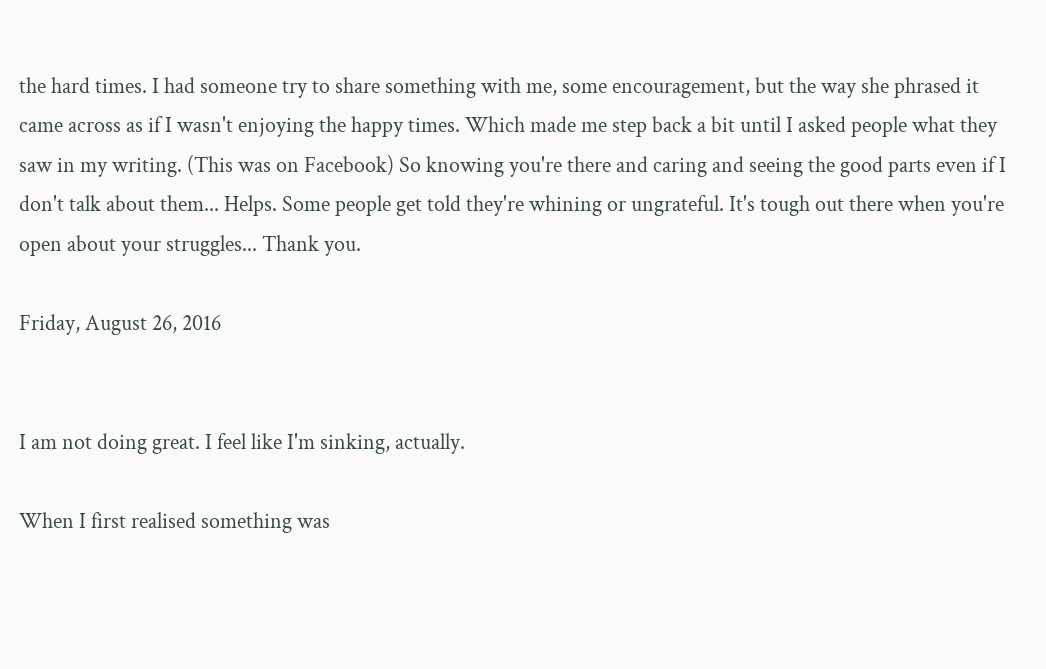the hard times. I had someone try to share something with me, some encouragement, but the way she phrased it came across as if I wasn't enjoying the happy times. Which made me step back a bit until I asked people what they saw in my writing. (This was on Facebook) So knowing you're there and caring and seeing the good parts even if I don't talk about them... Helps. Some people get told they're whining or ungrateful. It's tough out there when you're open about your struggles... Thank you.

Friday, August 26, 2016


I am not doing great. I feel like I'm sinking, actually.

When I first realised something was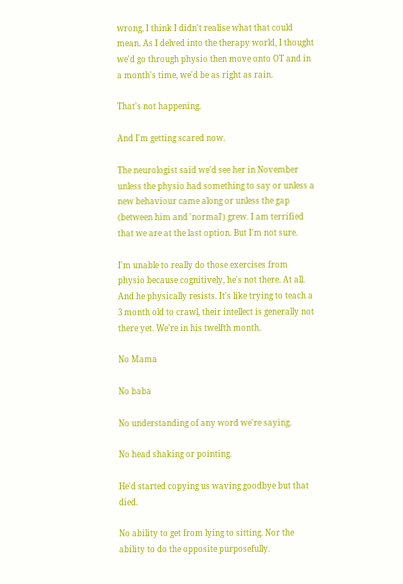wrong, I think I didn't realise what that could mean. As I delved into the therapy world, I thought we'd go through physio then move onto OT and in a month's time, we'd be as right as rain.

That's not happening.

And I'm getting scared now.

The neurologist said we'd see her in November unless the physio had something to say or unless a new behaviour came along or unless the gap (between him and 'normal') grew. I am terrified that we are at the last option. But I'm not sure.

I'm unable to really do those exercises from physio because cognitively, he's not there. At all. And he physically resists. It's like trying to teach a 3 month old to crawl, their intellect is generally not there yet. We're in his twelfth month.

No Mama

No baba

No understanding of any word we're saying.

No head shaking or pointing.

He'd started copying us waving goodbye but that died.

No ability to get from lying to sitting. Nor the ability to do the opposite purposefully.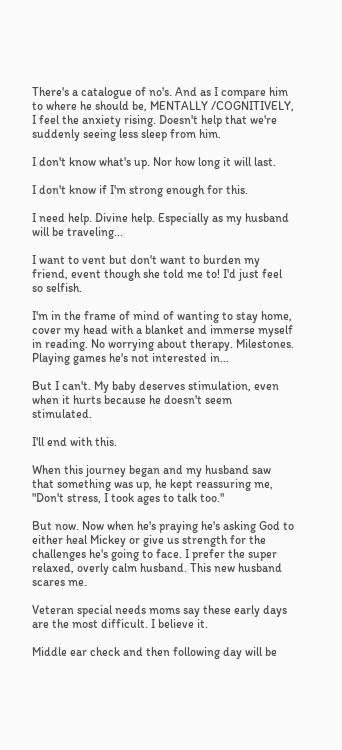There's a catalogue of no's. And as I compare him to where he should be, MENTALLY /COGNITIVELY, I feel the anxiety rising. Doesn't help that we're suddenly seeing less sleep from him.

I don't know what's up. Nor how long it will last.

I don't know if I'm strong enough for this.

I need help. Divine help. Especially as my husband will be traveling...

I want to vent but don't want to burden my friend, event though she told me to! I'd just feel so selfish.

I'm in the frame of mind of wanting to stay home, cover my head with a blanket and immerse myself in reading. No worrying about therapy. Milestones. Playing games he's not interested in...

But I can't. My baby deserves stimulation, even when it hurts because he doesn't seem stimulated.

I'll end with this.

When this journey began and my husband saw that something was up, he kept reassuring me, "Don't stress, I took ages to talk too."

But now. Now when he's praying he's asking God to either heal Mickey or give us strength for the challenges he's going to face. I prefer the super relaxed, overly calm husband. This new husband scares me.

Veteran special needs moms say these early days are the most difficult. I believe it.

Middle ear check and then following day will be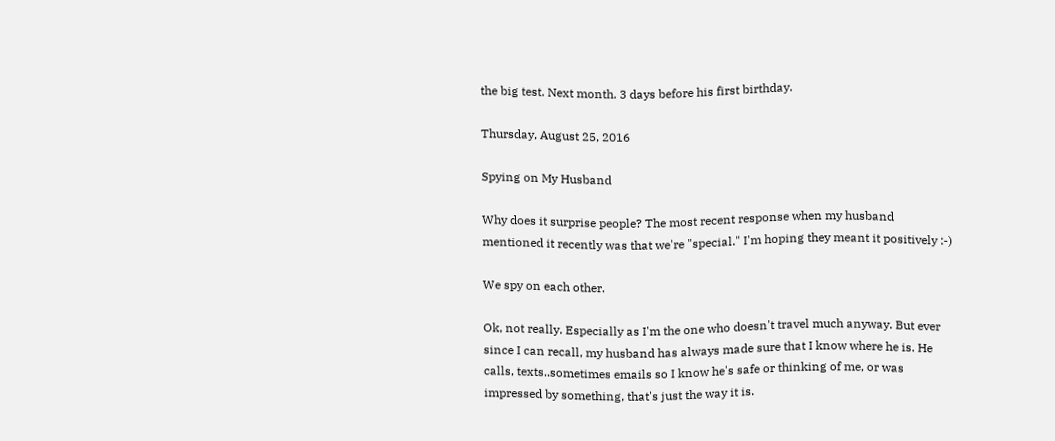the big test. Next month. 3 days before his first birthday.

Thursday, August 25, 2016

Spying on My Husband

Why does it surprise people? The most recent response when my husband mentioned it recently was that we're "special." I'm hoping they meant it positively :-)

We spy on each other.

Ok, not really. Especially as I'm the one who doesn't travel much anyway. But ever since I can recall, my husband has always made sure that I know where he is. He calls, texts..sometimes emails so I know he's safe or thinking of me, or was impressed by something, that's just the way it is.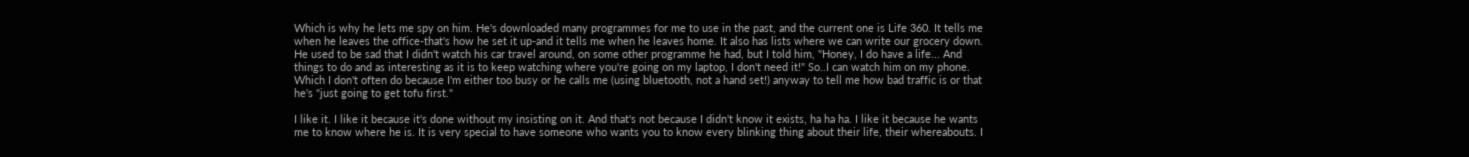Which is why he lets me spy on him. He's downloaded many programmes for me to use in the past, and the current one is Life 360. It tells me when he leaves the office-that's how he set it up-and it tells me when he leaves home. It also has lists where we can write our grocery down. He used to be sad that I didn't watch his car travel around, on some other programme he had, but I told him, "Honey, I do have a life... And things to do and as interesting as it is to keep watching where you're going on my laptop, I don't need it!" So..I can watch him on my phone. Which I don't often do because I'm either too busy or he calls me (using bluetooth, not a hand set!) anyway to tell me how bad traffic is or that he's "just going to get tofu first."

I like it. I like it because it's done without my insisting on it. And that's not because I didn't know it exists, ha ha ha. I like it because he wants me to know where he is. It is very special to have someone who wants you to know every blinking thing about their life, their whereabouts. I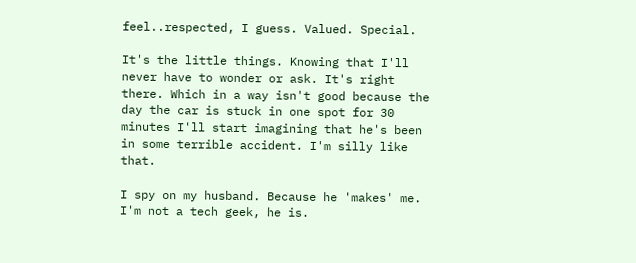feel..respected, I guess. Valued. Special.

It's the little things. Knowing that I'll never have to wonder or ask. It's right there. Which in a way isn't good because the day the car is stuck in one spot for 30 minutes I'll start imagining that he's been in some terrible accident. I'm silly like that.

I spy on my husband. Because he 'makes' me. I'm not a tech geek, he is.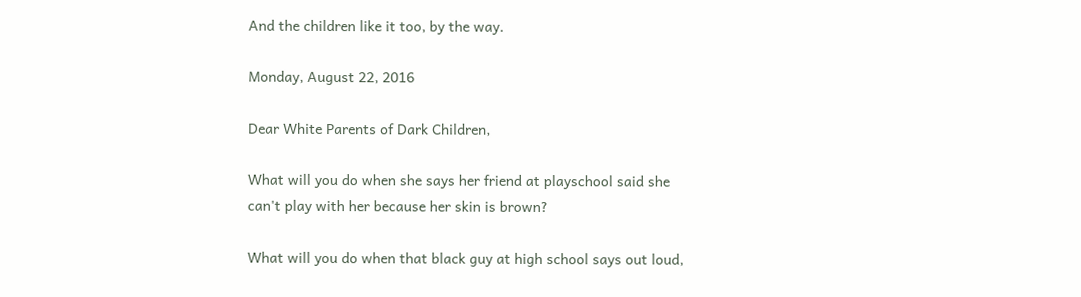And the children like it too, by the way.

Monday, August 22, 2016

Dear White Parents of Dark Children,

What will you do when she says her friend at playschool said she can't play with her because her skin is brown?

What will you do when that black guy at high school says out loud,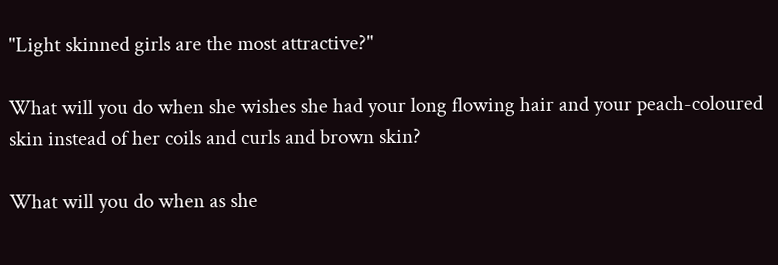"Light skinned girls are the most attractive?"

What will you do when she wishes she had your long flowing hair and your peach-coloured skin instead of her coils and curls and brown skin?

What will you do when as she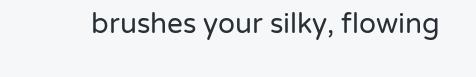brushes your silky, flowing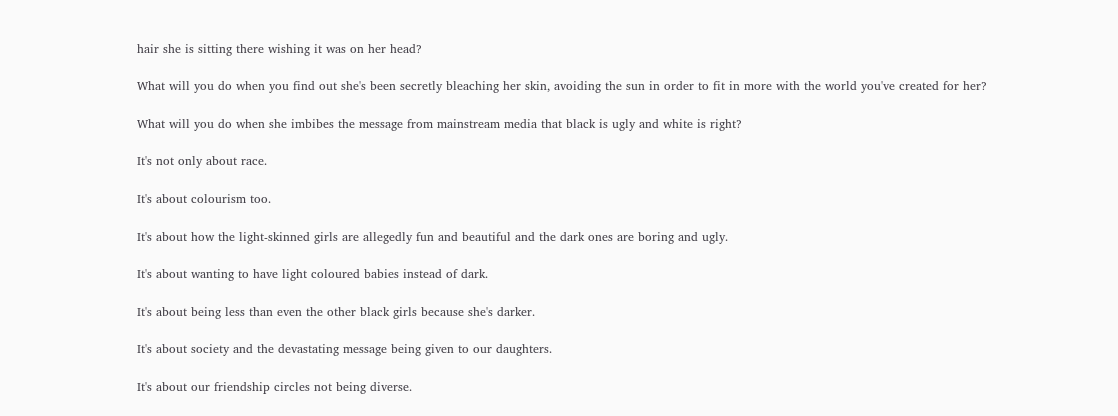hair she is sitting there wishing it was on her head?

What will you do when you find out she's been secretly bleaching her skin, avoiding the sun in order to fit in more with the world you've created for her?

What will you do when she imbibes the message from mainstream media that black is ugly and white is right?

It's not only about race.

It's about colourism too.

It's about how the light-skinned girls are allegedly fun and beautiful and the dark ones are boring and ugly.

It's about wanting to have light coloured babies instead of dark.

It's about being less than even the other black girls because she's darker.

It's about society and the devastating message being given to our daughters.

It's about our friendship circles not being diverse.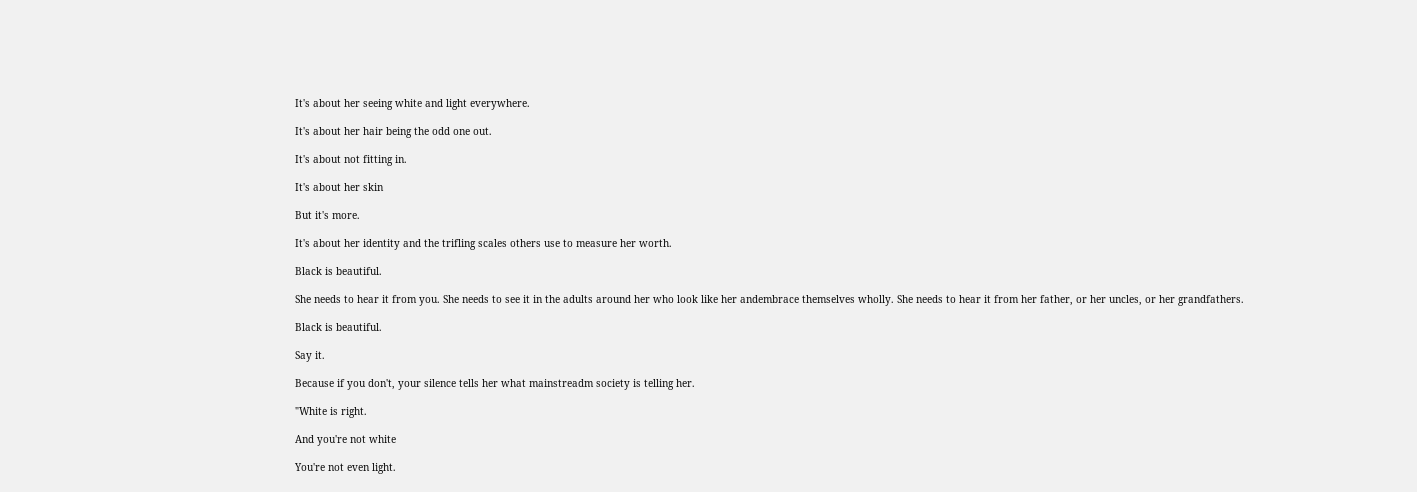It's about her seeing white and light everywhere.

It's about her hair being the odd one out.

It's about not fitting in.

It's about her skin

But it's more.

It's about her identity and the trifling scales others use to measure her worth.

Black is beautiful.

She needs to hear it from you. She needs to see it in the adults around her who look like her andembrace themselves wholly. She needs to hear it from her father, or her uncles, or her grandfathers.

Black is beautiful.

Say it.

Because if you don't, your silence tells her what mainstreadm society is telling her.

"White is right.

And you're not white

You're not even light.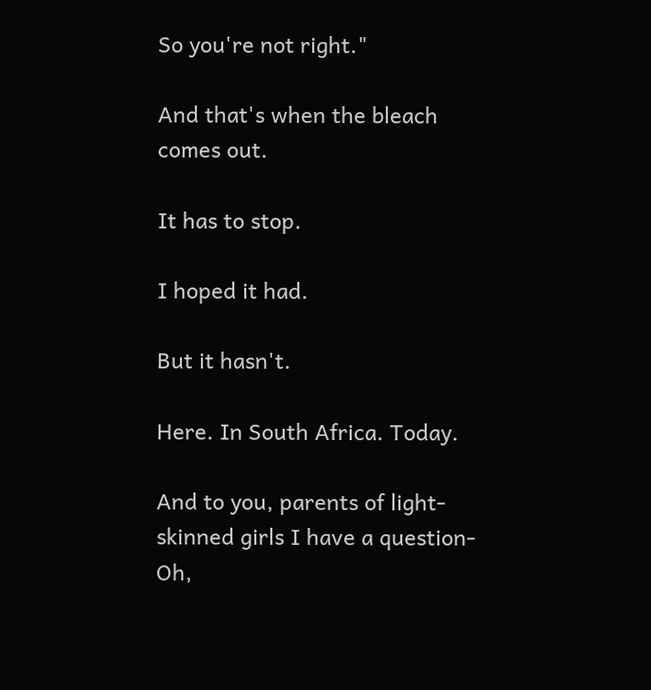So you're not right."

And that's when the bleach comes out.

It has to stop.

I hoped it had.

But it hasn't.

Here. In South Africa. Today.

And to you, parents of light-skinned girls I have a question- Oh,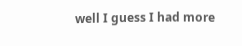well I guess I had more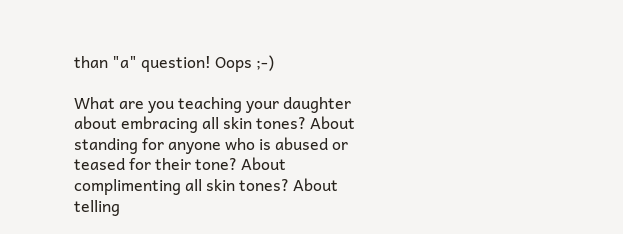than "a" question! Oops ;-)

What are you teaching your daughter about embracing all skin tones? About standing for anyone who is abused or teased for their tone? About complimenting all skin tones? About telling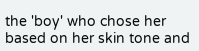the 'boy' who chose her based on her skin tone and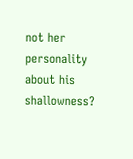not her personality about his shallowness?